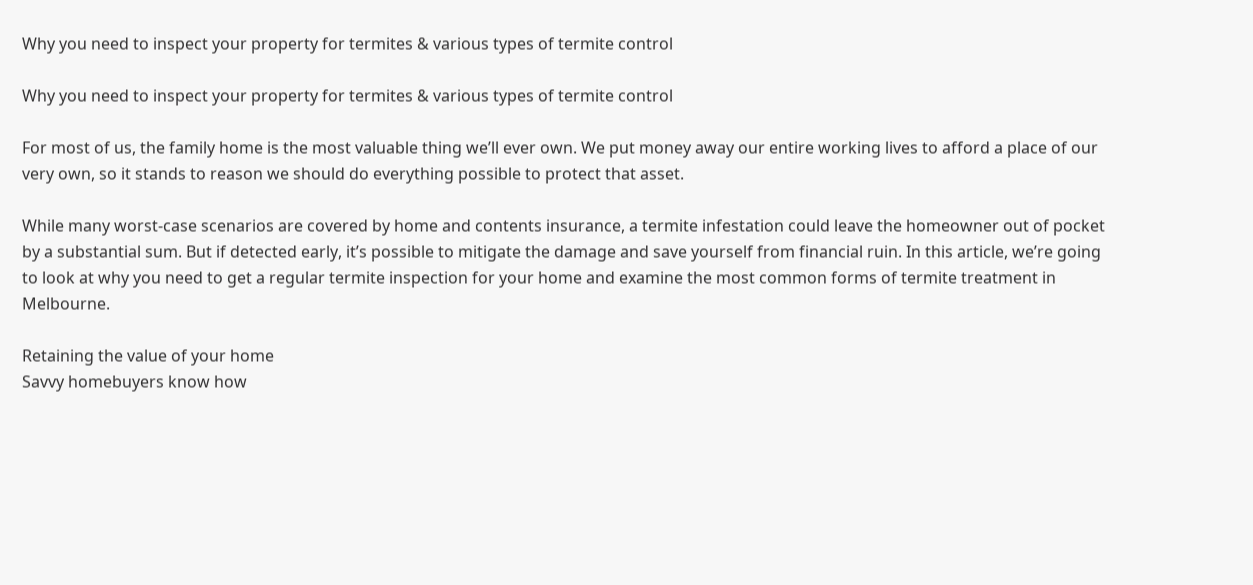Why you need to inspect your property for termites & various types of termite control

Why you need to inspect your property for termites & various types of termite control

For most of us, the family home is the most valuable thing we’ll ever own. We put money away our entire working lives to afford a place of our very own, so it stands to reason we should do everything possible to protect that asset.

While many worst-case scenarios are covered by home and contents insurance, a termite infestation could leave the homeowner out of pocket by a substantial sum. But if detected early, it’s possible to mitigate the damage and save yourself from financial ruin. In this article, we’re going to look at why you need to get a regular termite inspection for your home and examine the most common forms of termite treatment in Melbourne.

Retaining the value of your home
Savvy homebuyers know how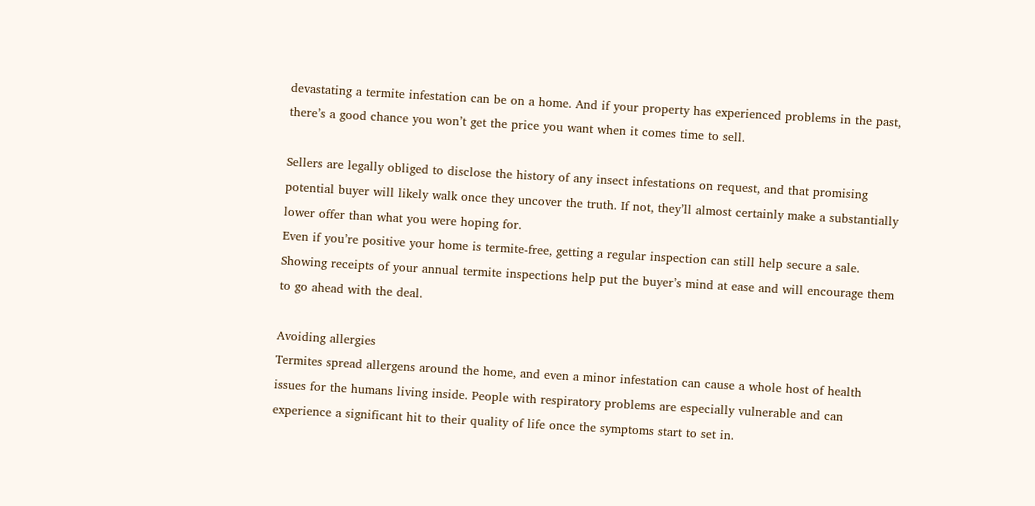devastating a termite infestation can be on a home. And if your property has experienced problems in the past, there’s a good chance you won’t get the price you want when it comes time to sell.

Sellers are legally obliged to disclose the history of any insect infestations on request, and that promising potential buyer will likely walk once they uncover the truth. If not, they’ll almost certainly make a substantially lower offer than what you were hoping for.
Even if you’re positive your home is termite-free, getting a regular inspection can still help secure a sale. Showing receipts of your annual termite inspections help put the buyer’s mind at ease and will encourage them to go ahead with the deal.

Avoiding allergies
Termites spread allergens around the home, and even a minor infestation can cause a whole host of health issues for the humans living inside. People with respiratory problems are especially vulnerable and can experience a significant hit to their quality of life once the symptoms start to set in.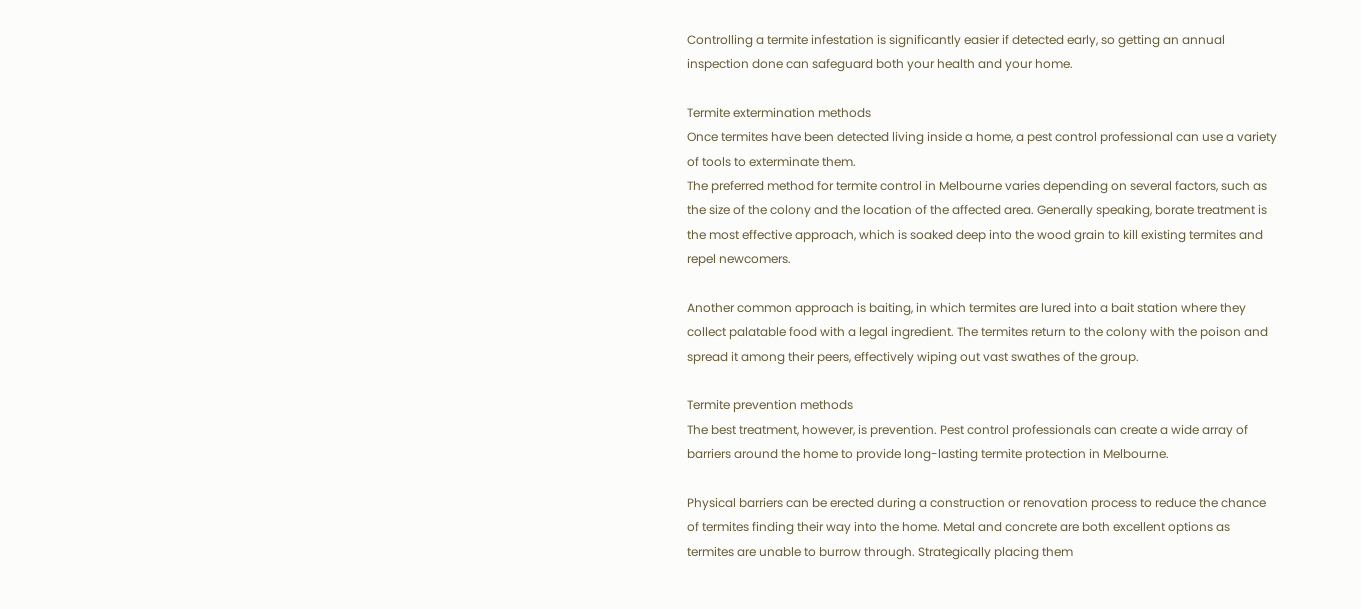Controlling a termite infestation is significantly easier if detected early, so getting an annual inspection done can safeguard both your health and your home.

Termite extermination methods
Once termites have been detected living inside a home, a pest control professional can use a variety of tools to exterminate them.
The preferred method for termite control in Melbourne varies depending on several factors, such as the size of the colony and the location of the affected area. Generally speaking, borate treatment is the most effective approach, which is soaked deep into the wood grain to kill existing termites and repel newcomers.

Another common approach is baiting, in which termites are lured into a bait station where they collect palatable food with a legal ingredient. The termites return to the colony with the poison and spread it among their peers, effectively wiping out vast swathes of the group.

Termite prevention methods
The best treatment, however, is prevention. Pest control professionals can create a wide array of barriers around the home to provide long-lasting termite protection in Melbourne.

Physical barriers can be erected during a construction or renovation process to reduce the chance of termites finding their way into the home. Metal and concrete are both excellent options as termites are unable to burrow through. Strategically placing them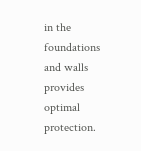in the foundations and walls provides optimal protection.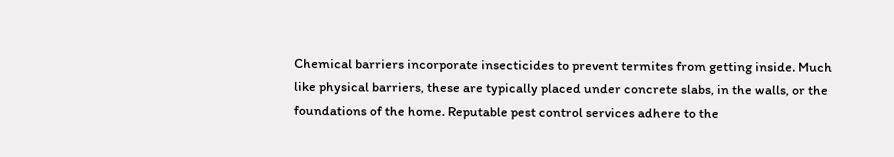Chemical barriers incorporate insecticides to prevent termites from getting inside. Much like physical barriers, these are typically placed under concrete slabs, in the walls, or the foundations of the home. Reputable pest control services adhere to the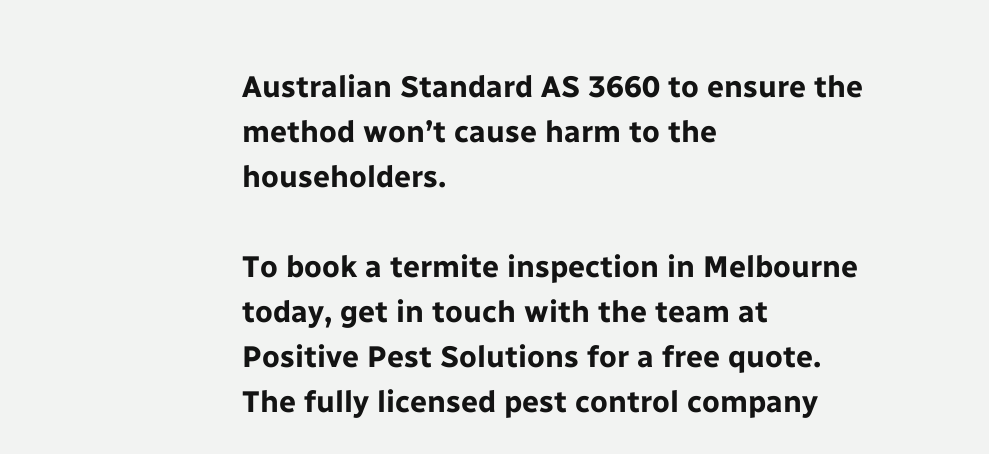Australian Standard AS 3660 to ensure the method won’t cause harm to the householders.

To book a termite inspection in Melbourne today, get in touch with the team at Positive Pest Solutions for a free quote. The fully licensed pest control company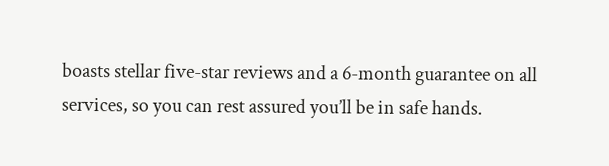boasts stellar five-star reviews and a 6-month guarantee on all services, so you can rest assured you’ll be in safe hands.